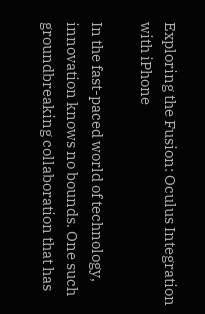Exploring the Fusion: Oculus Integration with iPhone

In the fast-paced world of technology, innovation knows no bounds. One such groundbreaking collaboration that has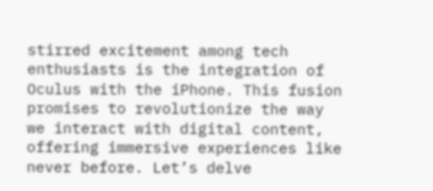stirred excitement among tech enthusiasts is the integration of Oculus with the iPhone. This fusion promises to revolutionize the way we interact with digital content, offering immersive experiences like never before. Let’s delve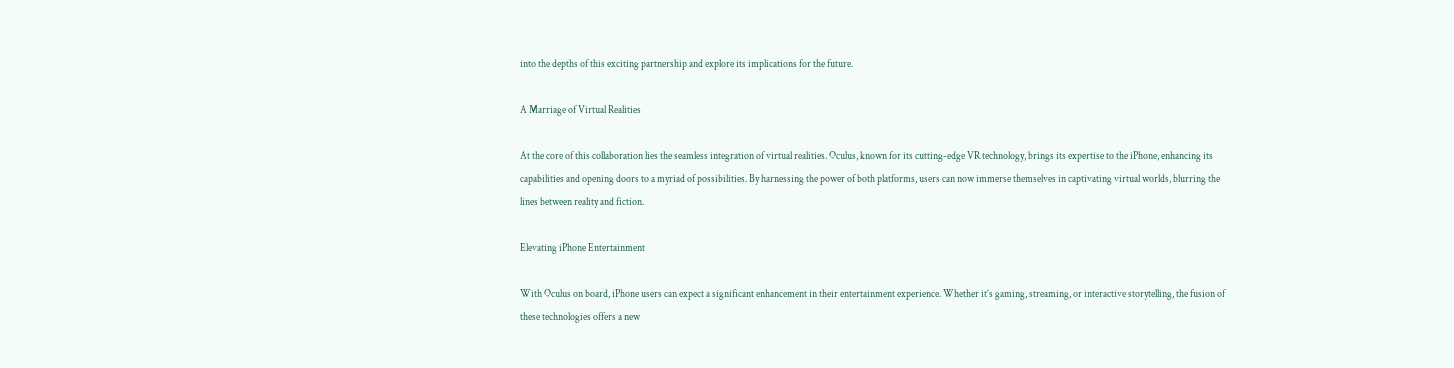into the depths of this exciting partnership and explore its implications for the future.

A Marriage of Virtual Realities

At the core of this collaboration lies the seamless integration of virtual realities. Oculus, known for its cutting-edge VR technology, brings its expertise to the iPhone, enhancing its capabilities and opening doors to a myriad of possibilities. By harnessing the power of both platforms, users can now immerse themselves in captivating virtual worlds, blurring the lines between reality and fiction.

Elevating iPhone Entertainment

With Oculus on board, iPhone users can expect a significant enhancement in their entertainment experience. Whether it’s gaming, streaming, or interactive storytelling, the fusion of these technologies offers a new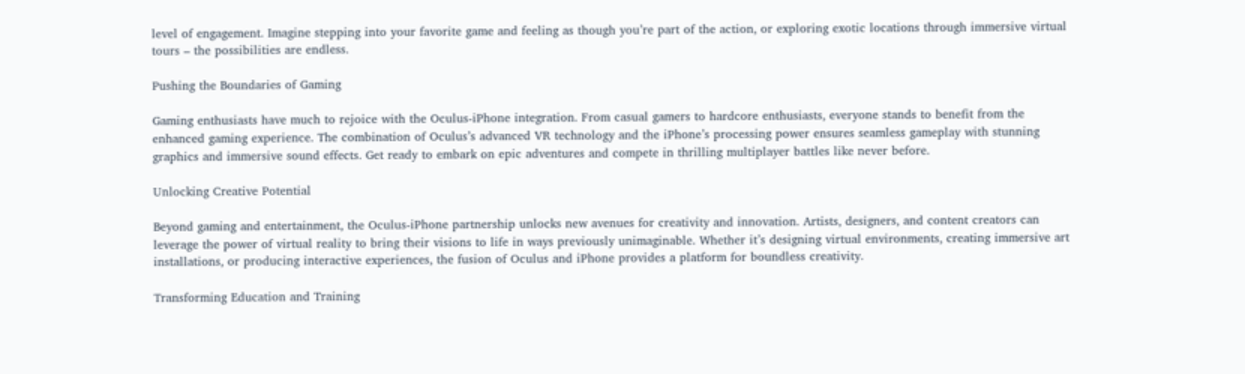level of engagement. Imagine stepping into your favorite game and feeling as though you’re part of the action, or exploring exotic locations through immersive virtual tours – the possibilities are endless.

Pushing the Boundaries of Gaming

Gaming enthusiasts have much to rejoice with the Oculus-iPhone integration. From casual gamers to hardcore enthusiasts, everyone stands to benefit from the enhanced gaming experience. The combination of Oculus’s advanced VR technology and the iPhone’s processing power ensures seamless gameplay with stunning graphics and immersive sound effects. Get ready to embark on epic adventures and compete in thrilling multiplayer battles like never before.

Unlocking Creative Potential

Beyond gaming and entertainment, the Oculus-iPhone partnership unlocks new avenues for creativity and innovation. Artists, designers, and content creators can leverage the power of virtual reality to bring their visions to life in ways previously unimaginable. Whether it’s designing virtual environments, creating immersive art installations, or producing interactive experiences, the fusion of Oculus and iPhone provides a platform for boundless creativity.

Transforming Education and Training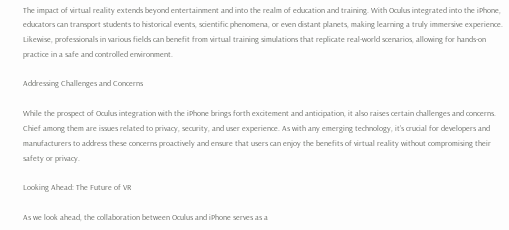The impact of virtual reality extends beyond entertainment and into the realm of education and training. With Oculus integrated into the iPhone, educators can transport students to historical events, scientific phenomena, or even distant planets, making learning a truly immersive experience. Likewise, professionals in various fields can benefit from virtual training simulations that replicate real-world scenarios, allowing for hands-on practice in a safe and controlled environment.

Addressing Challenges and Concerns

While the prospect of Oculus integration with the iPhone brings forth excitement and anticipation, it also raises certain challenges and concerns. Chief among them are issues related to privacy, security, and user experience. As with any emerging technology, it’s crucial for developers and manufacturers to address these concerns proactively and ensure that users can enjoy the benefits of virtual reality without compromising their safety or privacy.

Looking Ahead: The Future of VR

As we look ahead, the collaboration between Oculus and iPhone serves as a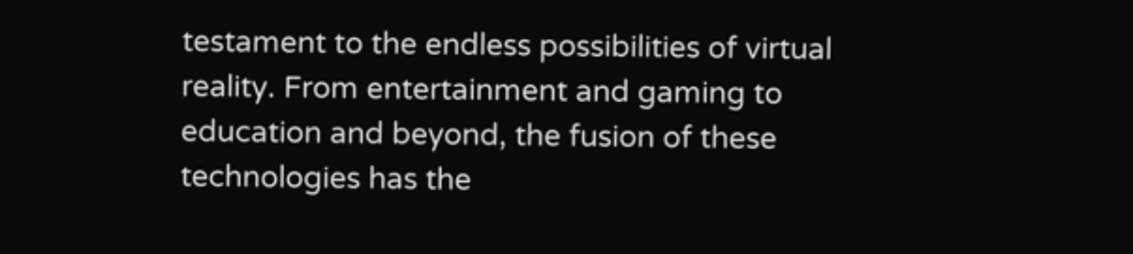testament to the endless possibilities of virtual reality. From entertainment and gaming to education and beyond, the fusion of these technologies has the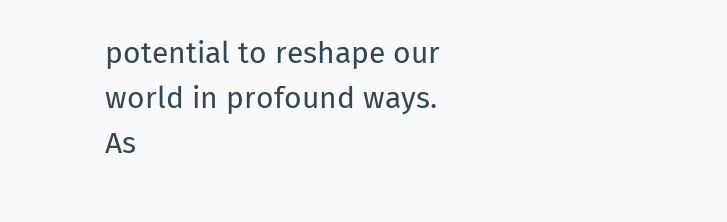potential to reshape our world in profound ways. As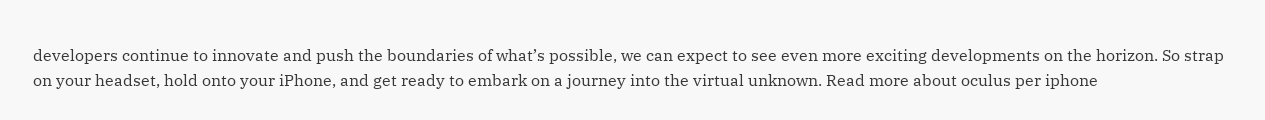developers continue to innovate and push the boundaries of what’s possible, we can expect to see even more exciting developments on the horizon. So strap on your headset, hold onto your iPhone, and get ready to embark on a journey into the virtual unknown. Read more about oculus per iphone